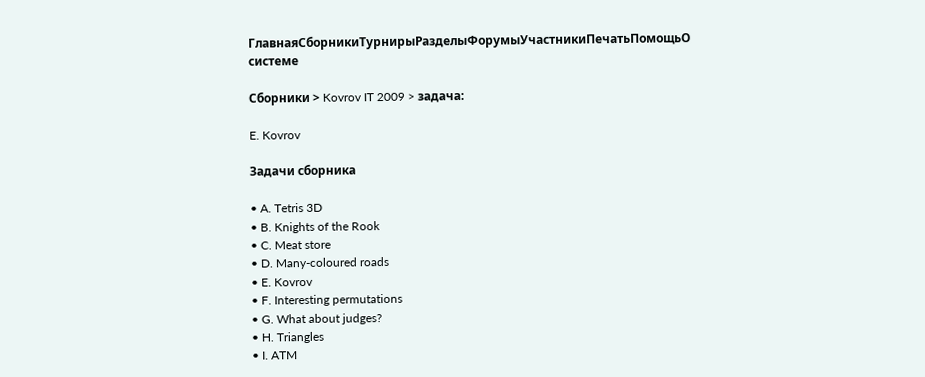ГлавнаяСборникиТурнирыРазделыФорумыУчастникиПечатьПомощьО системе

Сборники > Kovrov IT 2009 > задача:

E. Kovrov

Задачи сборника

• A. Tetris 3D
• B. Knights of the Rook
• C. Meat store
• D. Many-coloured roads
• E. Kovrov
• F. Interesting permutations
• G. What about judges?
• H. Triangles
• I. ATM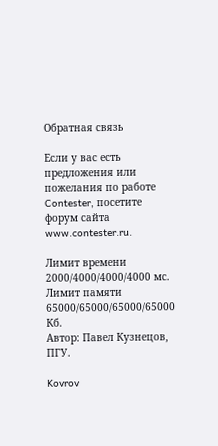Обратная связь

Если у вас есть предложения или пожелания по работе Contester, посетите форум сайта www.contester.ru.

Лимит времени 2000/4000/4000/4000 мс. Лимит памяти 65000/65000/65000/65000 Кб.
Автор: Павел Кузнецов, ПГУ.

Kovrov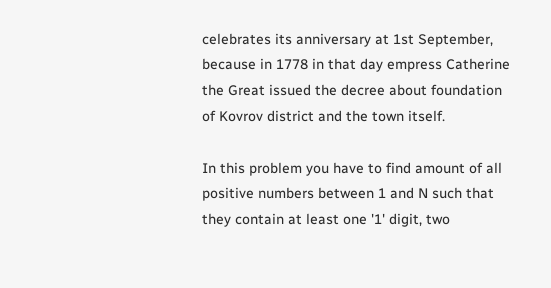celebrates its anniversary at 1st September, because in 1778 in that day empress Catherine the Great issued the decree about foundation of Kovrov district and the town itself.

In this problem you have to find amount of all positive numbers between 1 and N such that they contain at least one '1' digit, two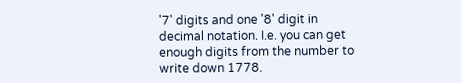'7' digits and one '8' digit in decimal notation. I.e. you can get enough digits from the number to write down 1778.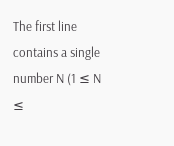The first line contains a single number N (1 ≤ N ≤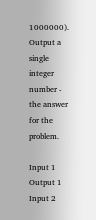1000000).
Output a single integer number - the answer for the problem.

Input 1 Output 1
Input 2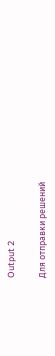Output 2

Для отправки решений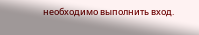необходимо выполнить вход.